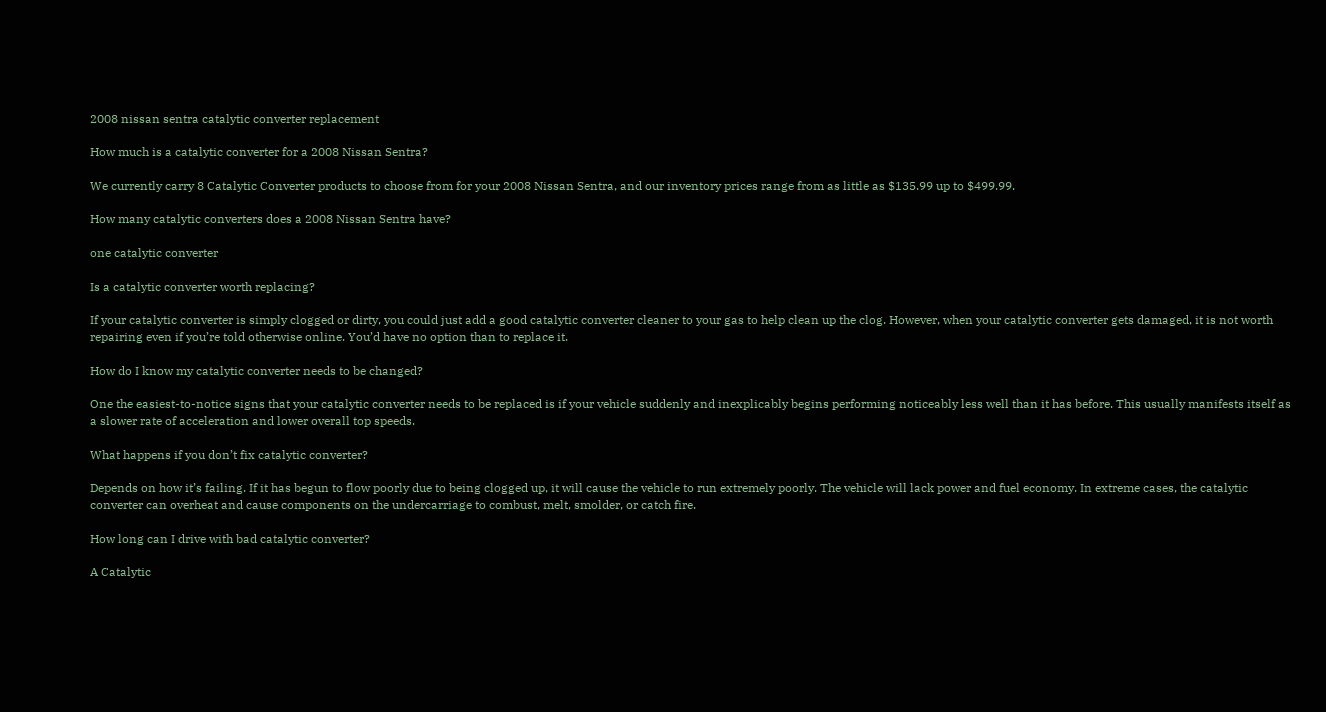2008 nissan sentra catalytic converter replacement

How much is a catalytic converter for a 2008 Nissan Sentra?

We currently carry 8 Catalytic Converter products to choose from for your 2008 Nissan Sentra, and our inventory prices range from as little as $135.99 up to $499.99.

How many catalytic converters does a 2008 Nissan Sentra have?

one catalytic converter

Is a catalytic converter worth replacing?

If your catalytic converter is simply clogged or dirty, you could just add a good catalytic converter cleaner to your gas to help clean up the clog. However, when your catalytic converter gets damaged, it is not worth repairing even if you’re told otherwise online. You’d have no option than to replace it.

How do I know my catalytic converter needs to be changed?

One the easiest-to-notice signs that your catalytic converter needs to be replaced is if your vehicle suddenly and inexplicably begins performing noticeably less well than it has before. This usually manifests itself as a slower rate of acceleration and lower overall top speeds.

What happens if you don’t fix catalytic converter?

Depends on how it’s failing. If it has begun to flow poorly due to being clogged up, it will cause the vehicle to run extremely poorly. The vehicle will lack power and fuel economy. In extreme cases, the catalytic converter can overheat and cause components on the undercarriage to combust, melt, smolder, or catch fire.

How long can I drive with bad catalytic converter?

A Catalytic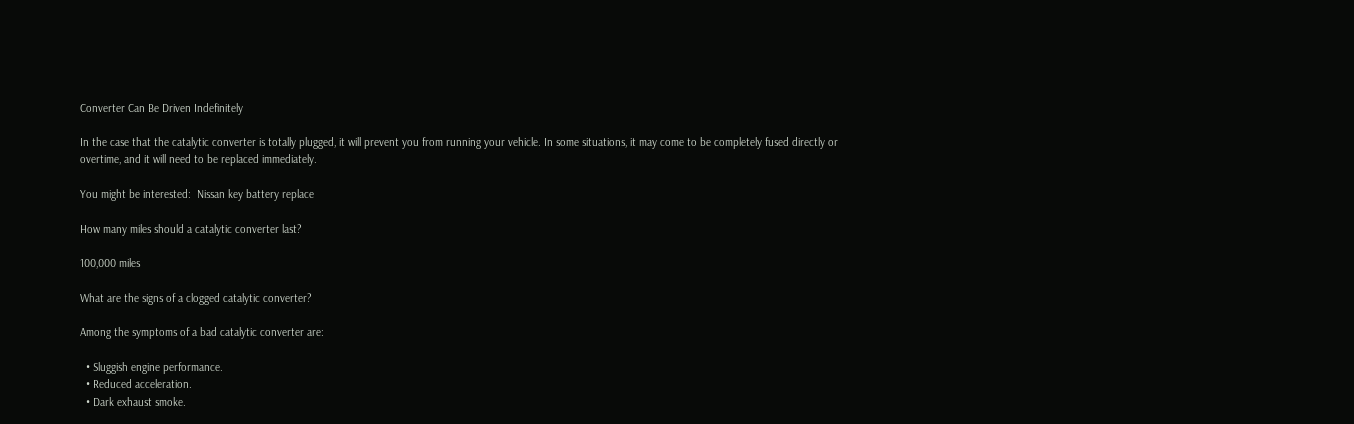Converter Can Be Driven Indefinitely

In the case that the catalytic converter is totally plugged, it will prevent you from running your vehicle. In some situations, it may come to be completely fused directly or overtime, and it will need to be replaced immediately.

You might be interested:  Nissan key battery replace

How many miles should a catalytic converter last?

100,000 miles

What are the signs of a clogged catalytic converter?

Among the symptoms of a bad catalytic converter are:

  • Sluggish engine performance.
  • Reduced acceleration.
  • Dark exhaust smoke.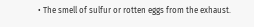• The smell of sulfur or rotten eggs from the exhaust.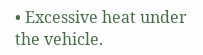• Excessive heat under the vehicle.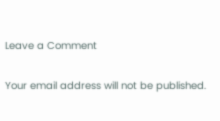Leave a Comment

Your email address will not be published.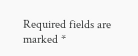Required fields are marked *